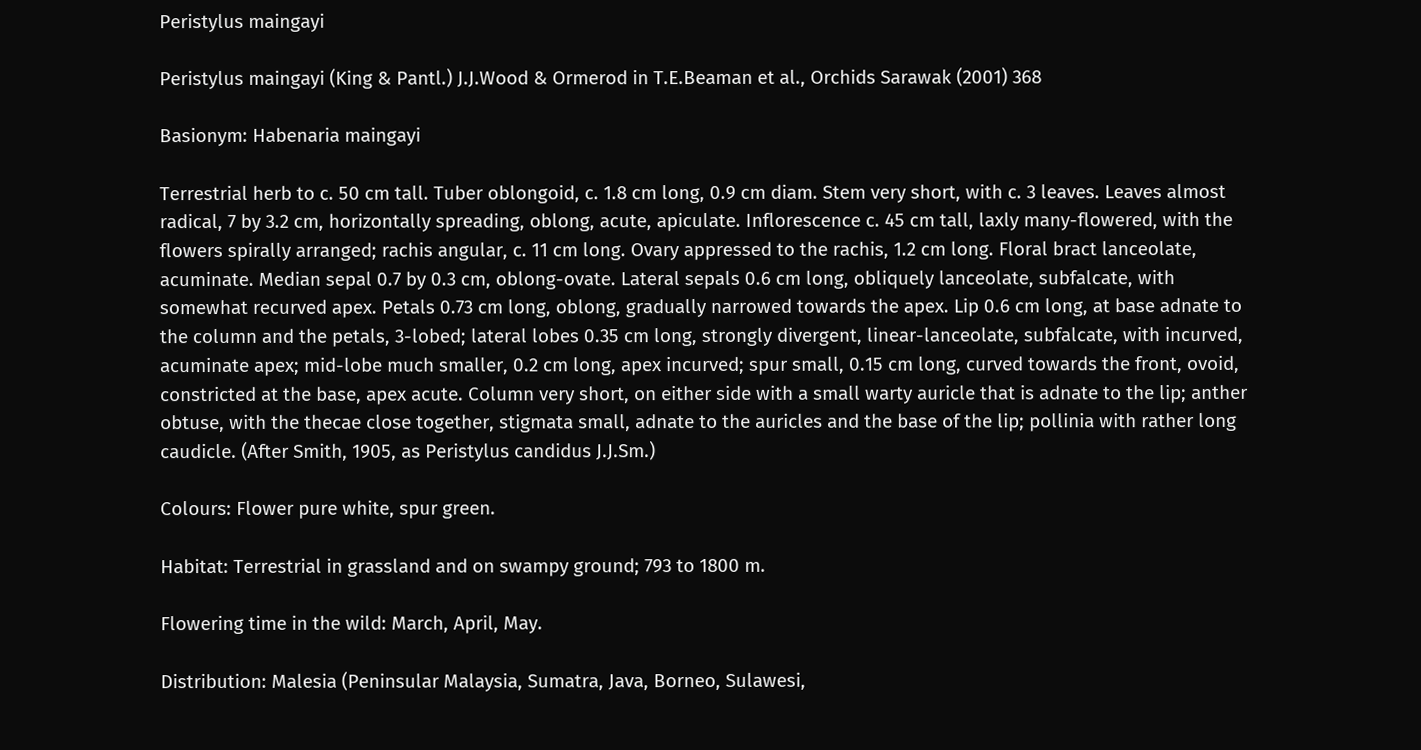Peristylus maingayi

Peristylus maingayi (King & Pantl.) J.J.Wood & Ormerod in T.E.Beaman et al., Orchids Sarawak (2001) 368

Basionym: Habenaria maingayi

Terrestrial herb to c. 50 cm tall. Tuber oblongoid, c. 1.8 cm long, 0.9 cm diam. Stem very short, with c. 3 leaves. Leaves almost radical, 7 by 3.2 cm, horizontally spreading, oblong, acute, apiculate. Inflorescence c. 45 cm tall, laxly many-flowered, with the flowers spirally arranged; rachis angular, c. 11 cm long. Ovary appressed to the rachis, 1.2 cm long. Floral bract lanceolate, acuminate. Median sepal 0.7 by 0.3 cm, oblong-ovate. Lateral sepals 0.6 cm long, obliquely lanceolate, subfalcate, with somewhat recurved apex. Petals 0.73 cm long, oblong, gradually narrowed towards the apex. Lip 0.6 cm long, at base adnate to the column and the petals, 3-lobed; lateral lobes 0.35 cm long, strongly divergent, linear-lanceolate, subfalcate, with incurved, acuminate apex; mid-lobe much smaller, 0.2 cm long, apex incurved; spur small, 0.15 cm long, curved towards the front, ovoid, constricted at the base, apex acute. Column very short, on either side with a small warty auricle that is adnate to the lip; anther obtuse, with the thecae close together, stigmata small, adnate to the auricles and the base of the lip; pollinia with rather long caudicle. (After Smith, 1905, as Peristylus candidus J.J.Sm.)

Colours: Flower pure white, spur green.

Habitat: Terrestrial in grassland and on swampy ground; 793 to 1800 m.

Flowering time in the wild: March, April, May.

Distribution: Malesia (Peninsular Malaysia, Sumatra, Java, Borneo, Sulawesi,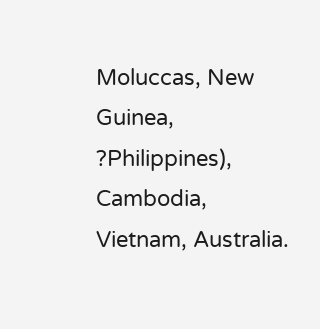Moluccas, New Guinea, ?Philippines), Cambodia, Vietnam, Australia.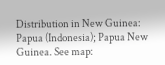Distribution in New Guinea: Papua (Indonesia); Papua New Guinea. See map: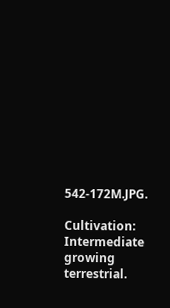542-172M.JPG.

Cultivation: Intermediate growing terrestrial.